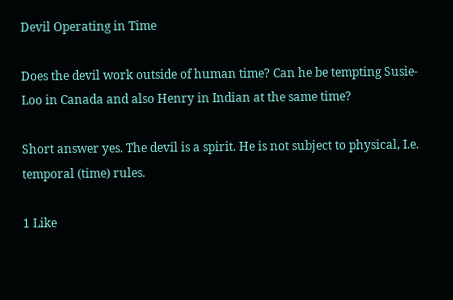Devil Operating in Time

Does the devil work outside of human time? Can he be tempting Susie-Loo in Canada and also Henry in Indian at the same time?

Short answer yes. The devil is a spirit. He is not subject to physical, I.e. temporal (time) rules.

1 Like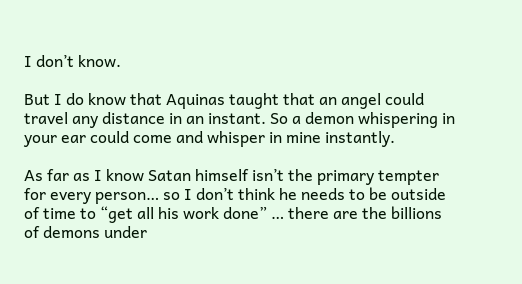I don’t know.

But I do know that Aquinas taught that an angel could travel any distance in an instant. So a demon whispering in your ear could come and whisper in mine instantly.

As far as I know Satan himself isn’t the primary tempter for every person… so I don’t think he needs to be outside of time to “get all his work done” … there are the billions of demons under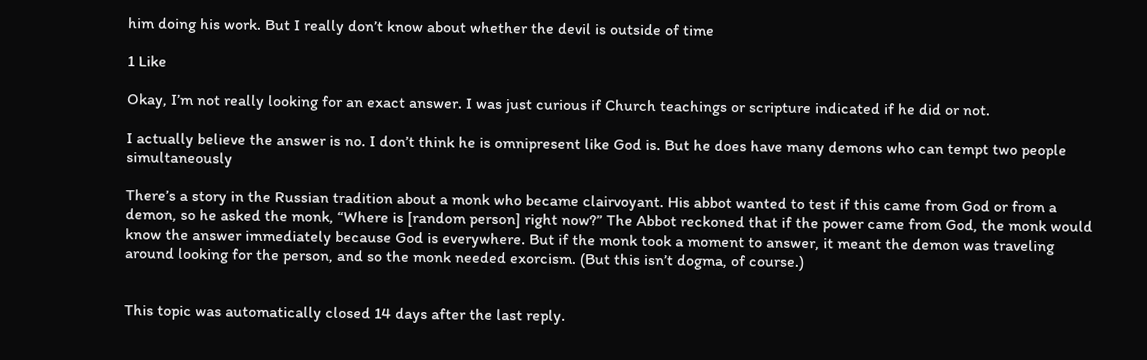him doing his work. But I really don’t know about whether the devil is outside of time

1 Like

Okay, I’m not really looking for an exact answer. I was just curious if Church teachings or scripture indicated if he did or not.

I actually believe the answer is no. I don’t think he is omnipresent like God is. But he does have many demons who can tempt two people simultaneously

There’s a story in the Russian tradition about a monk who became clairvoyant. His abbot wanted to test if this came from God or from a demon, so he asked the monk, “Where is [random person] right now?” The Abbot reckoned that if the power came from God, the monk would know the answer immediately because God is everywhere. But if the monk took a moment to answer, it meant the demon was traveling around looking for the person, and so the monk needed exorcism. (But this isn’t dogma, of course.)


This topic was automatically closed 14 days after the last reply.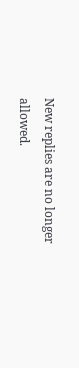New replies are no longer allowed.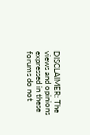DISCLAIMER: The views and opinions expressed in these forums do not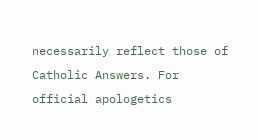necessarily reflect those of Catholic Answers. For official apologetics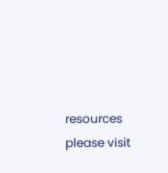resources please visit